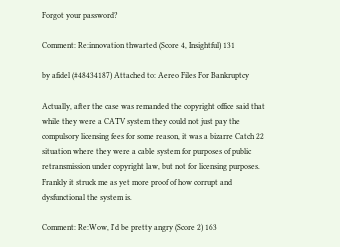Forgot your password?

Comment: Re:innovation thwarted (Score 4, Insightful) 131

by afidel (#48434187) Attached to: Aereo Files For Bankruptcy

Actually, after the case was remanded the copyright office said that while they were a CATV system they could not just pay the compulsory licensing fees for some reason, it was a bizarre Catch 22 situation where they were a cable system for purposes of public retransmission under copyright law, but not for licensing purposes. Frankly it struck me as yet more proof of how corrupt and dysfunctional the system is.

Comment: Re:Wow, I'd be pretty angry (Score 2) 163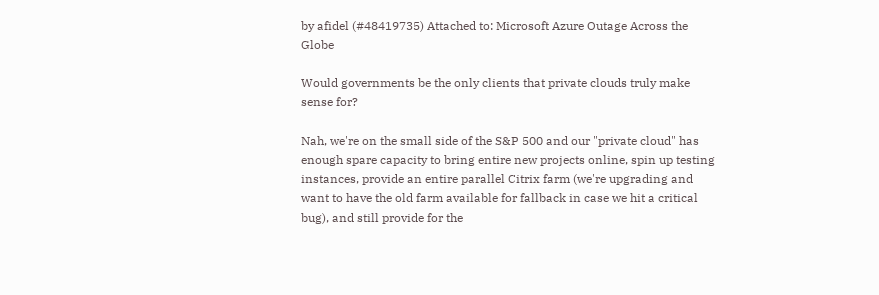by afidel (#48419735) Attached to: Microsoft Azure Outage Across the Globe

Would governments be the only clients that private clouds truly make sense for?

Nah, we're on the small side of the S&P 500 and our "private cloud" has enough spare capacity to bring entire new projects online, spin up testing instances, provide an entire parallel Citrix farm (we're upgrading and want to have the old farm available for fallback in case we hit a critical bug), and still provide for the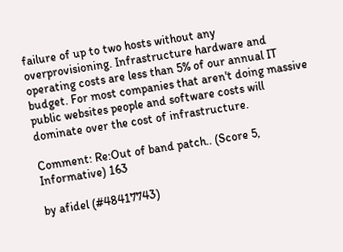failure of up to two hosts without any overprovisioning. Infrastructure hardware and operating costs are less than 5% of our annual IT budget. For most companies that aren't doing massive public websites people and software costs will dominate over the cost of infrastructure.

Comment: Re:Out of band patch.. (Score 5, Informative) 163

by afidel (#48417743)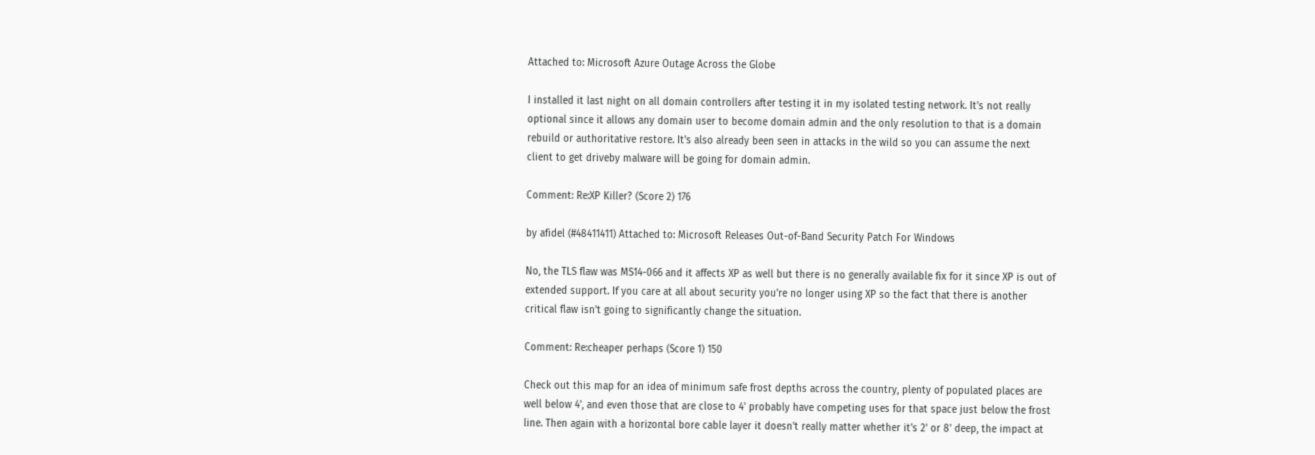Attached to: Microsoft Azure Outage Across the Globe

I installed it last night on all domain controllers after testing it in my isolated testing network. It's not really optional since it allows any domain user to become domain admin and the only resolution to that is a domain rebuild or authoritative restore. It's also already been seen in attacks in the wild so you can assume the next client to get driveby malware will be going for domain admin.

Comment: Re:XP Killer? (Score 2) 176

by afidel (#48411411) Attached to: Microsoft Releases Out-of-Band Security Patch For Windows

No, the TLS flaw was MS14-066 and it affects XP as well but there is no generally available fix for it since XP is out of extended support. If you care at all about security you're no longer using XP so the fact that there is another critical flaw isn't going to significantly change the situation.

Comment: Re:cheaper perhaps (Score 1) 150

Check out this map for an idea of minimum safe frost depths across the country, plenty of populated places are well below 4', and even those that are close to 4' probably have competing uses for that space just below the frost line. Then again with a horizontal bore cable layer it doesn't really matter whether it's 2' or 8' deep, the impact at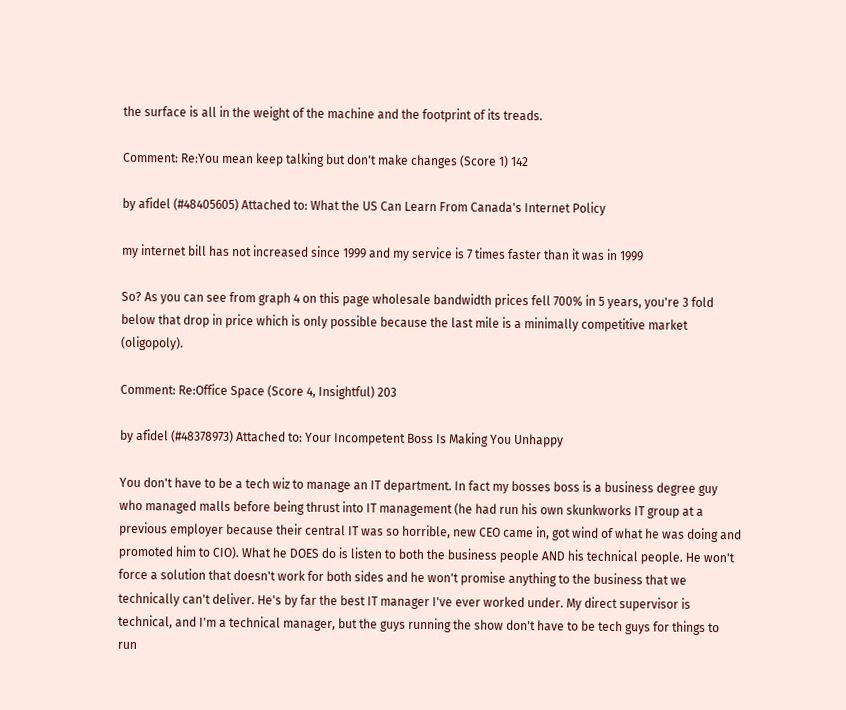the surface is all in the weight of the machine and the footprint of its treads.

Comment: Re:You mean keep talking but don't make changes (Score 1) 142

by afidel (#48405605) Attached to: What the US Can Learn From Canada's Internet Policy

my internet bill has not increased since 1999 and my service is 7 times faster than it was in 1999

So? As you can see from graph 4 on this page wholesale bandwidth prices fell 700% in 5 years, you're 3 fold below that drop in price which is only possible because the last mile is a minimally competitive market (oligopoly).

Comment: Re:Office Space (Score 4, Insightful) 203

by afidel (#48378973) Attached to: Your Incompetent Boss Is Making You Unhappy

You don't have to be a tech wiz to manage an IT department. In fact my bosses boss is a business degree guy who managed malls before being thrust into IT management (he had run his own skunkworks IT group at a previous employer because their central IT was so horrible, new CEO came in, got wind of what he was doing and promoted him to CIO). What he DOES do is listen to both the business people AND his technical people. He won't force a solution that doesn't work for both sides and he won't promise anything to the business that we technically can't deliver. He's by far the best IT manager I've ever worked under. My direct supervisor is technical, and I'm a technical manager, but the guys running the show don't have to be tech guys for things to run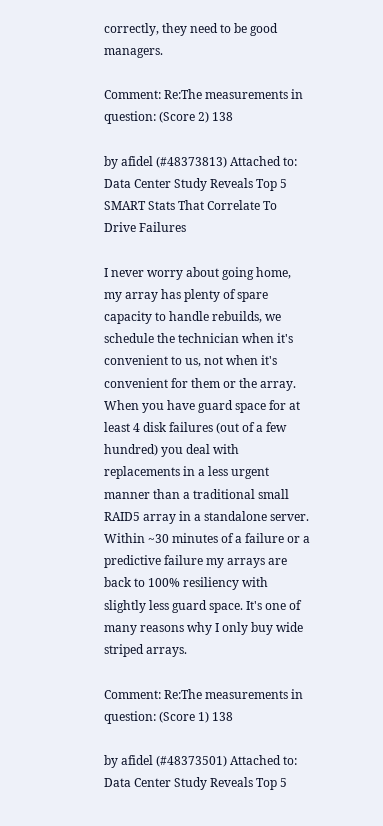correctly, they need to be good managers.

Comment: Re:The measurements in question: (Score 2) 138

by afidel (#48373813) Attached to: Data Center Study Reveals Top 5 SMART Stats That Correlate To Drive Failures

I never worry about going home, my array has plenty of spare capacity to handle rebuilds, we schedule the technician when it's convenient to us, not when it's convenient for them or the array. When you have guard space for at least 4 disk failures (out of a few hundred) you deal with replacements in a less urgent manner than a traditional small RAID5 array in a standalone server. Within ~30 minutes of a failure or a predictive failure my arrays are back to 100% resiliency with slightly less guard space. It's one of many reasons why I only buy wide striped arrays.

Comment: Re:The measurements in question: (Score 1) 138

by afidel (#48373501) Attached to: Data Center Study Reveals Top 5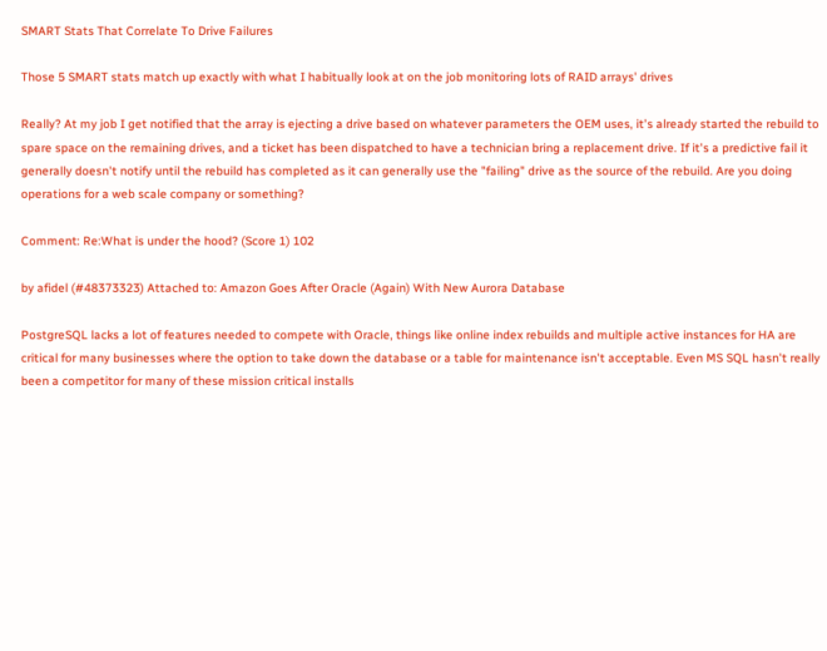SMART Stats That Correlate To Drive Failures

Those 5 SMART stats match up exactly with what I habitually look at on the job monitoring lots of RAID arrays' drives

Really? At my job I get notified that the array is ejecting a drive based on whatever parameters the OEM uses, it's already started the rebuild to spare space on the remaining drives, and a ticket has been dispatched to have a technician bring a replacement drive. If it's a predictive fail it generally doesn't notify until the rebuild has completed as it can generally use the "failing" drive as the source of the rebuild. Are you doing operations for a web scale company or something?

Comment: Re:What is under the hood? (Score 1) 102

by afidel (#48373323) Attached to: Amazon Goes After Oracle (Again) With New Aurora Database

PostgreSQL lacks a lot of features needed to compete with Oracle, things like online index rebuilds and multiple active instances for HA are critical for many businesses where the option to take down the database or a table for maintenance isn't acceptable. Even MS SQL hasn't really been a competitor for many of these mission critical installs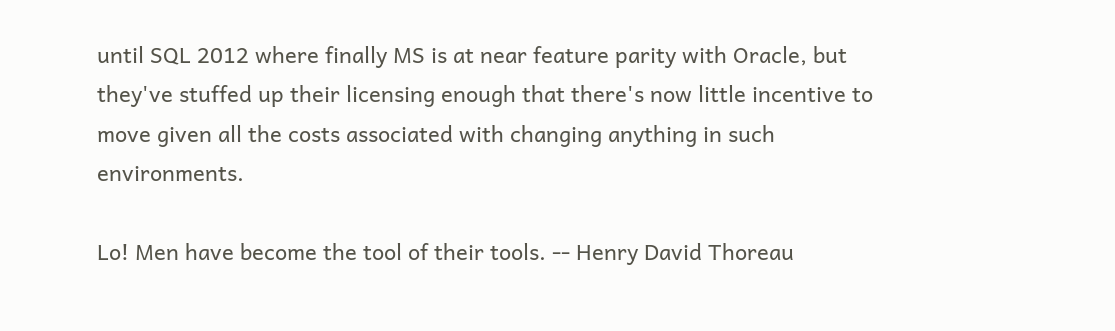until SQL 2012 where finally MS is at near feature parity with Oracle, but they've stuffed up their licensing enough that there's now little incentive to move given all the costs associated with changing anything in such environments.

Lo! Men have become the tool of their tools. -- Henry David Thoreau